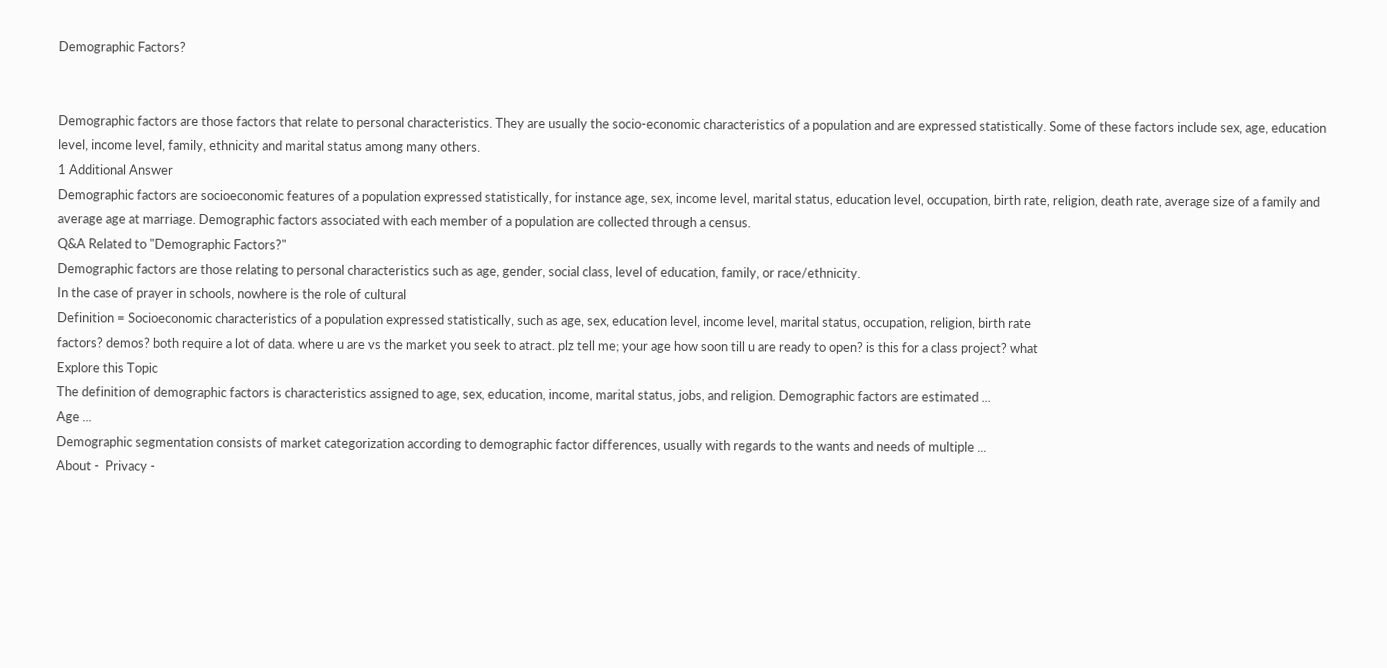Demographic Factors?


Demographic factors are those factors that relate to personal characteristics. They are usually the socio-economic characteristics of a population and are expressed statistically. Some of these factors include sex, age, education level, income level, family, ethnicity and marital status among many others.
1 Additional Answer
Demographic factors are socioeconomic features of a population expressed statistically, for instance age, sex, income level, marital status, education level, occupation, birth rate, religion, death rate, average size of a family and average age at marriage. Demographic factors associated with each member of a population are collected through a census.
Q&A Related to "Demographic Factors?"
Demographic factors are those relating to personal characteristics such as age, gender, social class, level of education, family, or race/ethnicity.
In the case of prayer in schools, nowhere is the role of cultural
Definition = Socioeconomic characteristics of a population expressed statistically, such as age, sex, education level, income level, marital status, occupation, religion, birth rate
factors? demos? both require a lot of data. where u are vs the market you seek to atract. plz tell me; your age how soon till u are ready to open? is this for a class project? what
Explore this Topic
The definition of demographic factors is characteristics assigned to age, sex, education, income, marital status, jobs, and religion. Demographic factors are estimated ...
Age ...
Demographic segmentation consists of market categorization according to demographic factor differences, usually with regards to the wants and needs of multiple ...
About -  Privacy -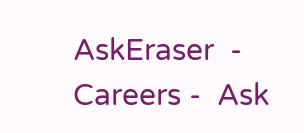AskEraser  -  Careers -  Ask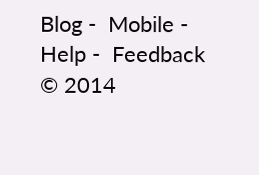Blog -  Mobile -  Help -  Feedback © 2014